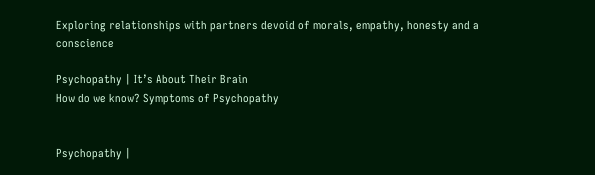Exploring relationships with partners devoid of morals, empathy, honesty and a conscience

Psychopathy | It’s About Their Brain
How do we know? Symptoms of Psychopathy


Psychopathy |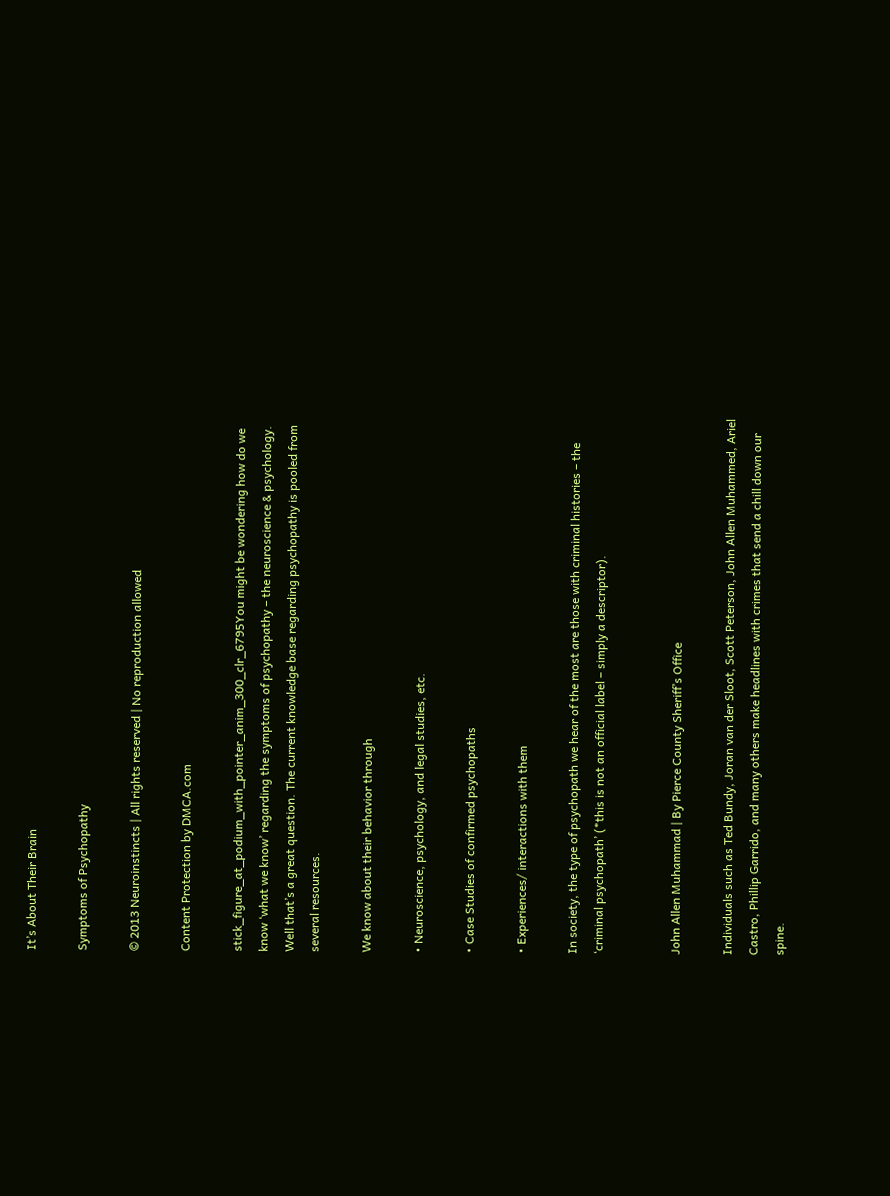It’s About Their Brain

Symptoms of Psychopathy

© 2013 Neuroinstincts | All rights reserved | No reproduction allowed

Content Protection by DMCA.com

stick_figure_at_podium_with_pointer_anim_300_clr_6795You might be wondering how do we know ‘what we know’ regarding the symptoms of psychopathy – the neuroscience & psychology. Well that’s a great question. The current knowledge base regarding psychopathy is pooled from several resources.

We know about their behavior through

• Neuroscience, psychology, and legal studies, etc.

• Case Studies of confirmed psychopaths

• Experiences/ interactions with them

In society, the type of psychopath we hear of the most are those with criminal histories – the ‘criminal psychopath’ (*this is not an official label – simply a descriptor).


John Allen Muhammad | By Pierce County Sheriff’s Office

Individuals such as Ted Bundy, Joran van der Sloot, Scott Peterson, John Allen Muhammed, Ariel Castro, Phillip Garrido, and many others make headlines with crimes that send a chill down our spine.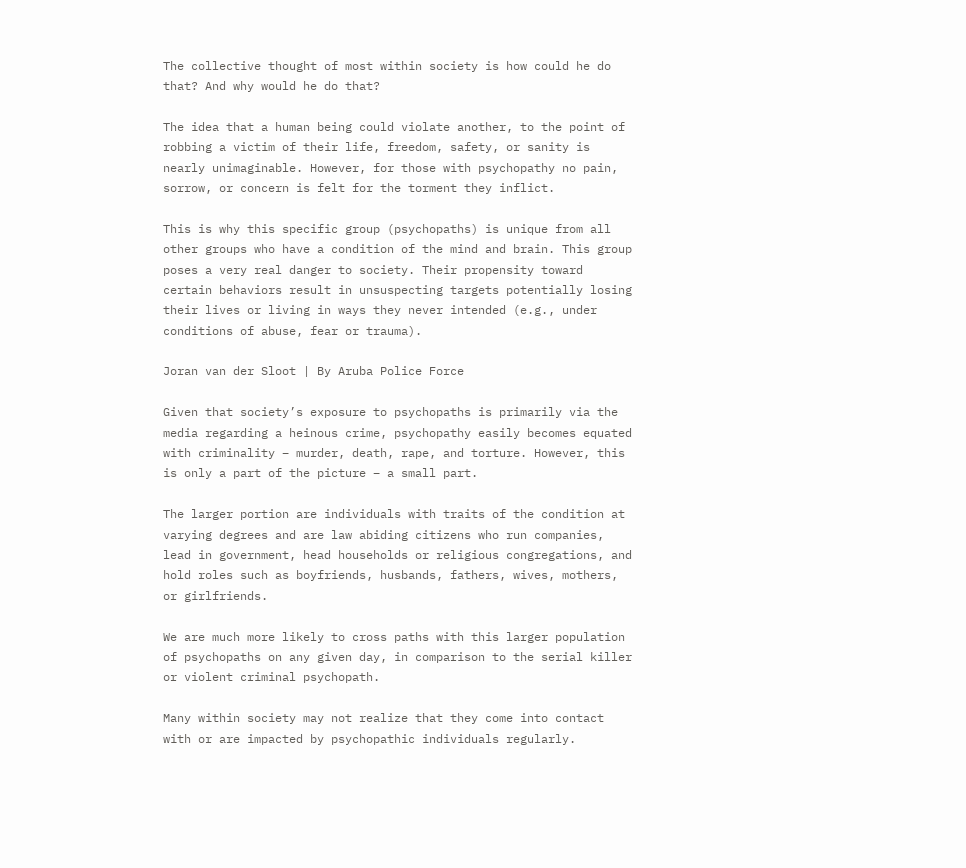The collective thought of most within society is how could he do that? And why would he do that?

The idea that a human being could violate another, to the point of robbing a victim of their life, freedom, safety, or sanity is nearly unimaginable. However, for those with psychopathy no pain, sorrow, or concern is felt for the torment they inflict.

This is why this specific group (psychopaths) is unique from all other groups who have a condition of the mind and brain. This group poses a very real danger to society. Their propensity toward certain behaviors result in unsuspecting targets potentially losing their lives or living in ways they never intended (e.g., under conditions of abuse, fear or trauma).

Joran van der Sloot | By Aruba Police Force

Given that society’s exposure to psychopaths is primarily via the media regarding a heinous crime, psychopathy easily becomes equated with criminality – murder, death, rape, and torture. However, this is only a part of the picture – a small part.

The larger portion are individuals with traits of the condition at varying degrees and are law abiding citizens who run companies, lead in government, head households or religious congregations, and hold roles such as boyfriends, husbands, fathers, wives, mothers, or girlfriends.

We are much more likely to cross paths with this larger population of psychopaths on any given day, in comparison to the serial killer or violent criminal psychopath.

Many within society may not realize that they come into contact with or are impacted by psychopathic individuals regularly.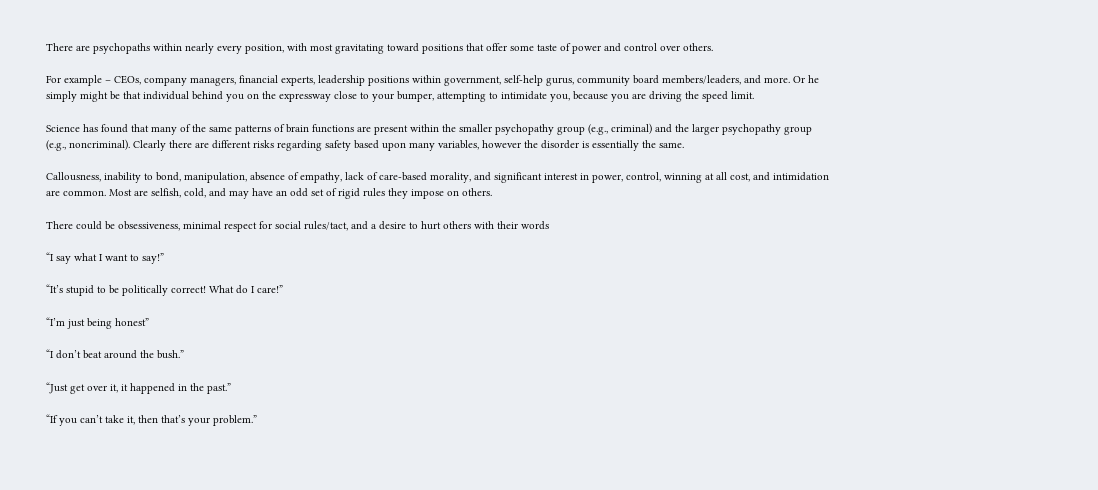There are psychopaths within nearly every position, with most gravitating toward positions that offer some taste of power and control over others.

For example – CEOs, company managers, financial experts, leadership positions within government, self-help gurus, community board members/leaders, and more. Or he simply might be that individual behind you on the expressway close to your bumper, attempting to intimidate you, because you are driving the speed limit.

Science has found that many of the same patterns of brain functions are present within the smaller psychopathy group (e.g., criminal) and the larger psychopathy group (e.g., noncriminal). Clearly there are different risks regarding safety based upon many variables, however the disorder is essentially the same.

Callousness, inability to bond, manipulation, absence of empathy, lack of care-based morality, and significant interest in power, control, winning at all cost, and intimidation are common. Most are selfish, cold, and may have an odd set of rigid rules they impose on others.

There could be obsessiveness, minimal respect for social rules/tact, and a desire to hurt others with their words

“I say what I want to say!”

“It’s stupid to be politically correct! What do I care!”

“I’m just being honest”

“I don’t beat around the bush.”

“Just get over it, it happened in the past.”

“If you can’t take it, then that’s your problem.”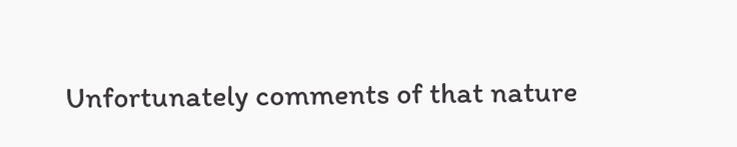Unfortunately comments of that nature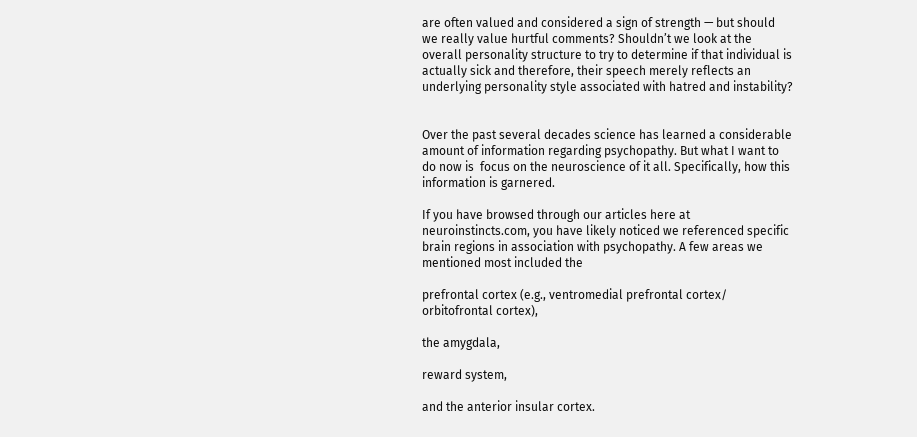are often valued and considered a sign of strength — but should we really value hurtful comments? Shouldn’t we look at the overall personality structure to try to determine if that individual is actually sick and therefore, their speech merely reflects an underlying personality style associated with hatred and instability?


Over the past several decades science has learned a considerable amount of information regarding psychopathy. But what I want to do now is  focus on the neuroscience of it all. Specifically, how this information is garnered.

If you have browsed through our articles here at neuroinstincts.com, you have likely noticed we referenced specific brain regions in association with psychopathy. A few areas we mentioned most included the

prefrontal cortex (e.g., ventromedial prefrontal cortex/ orbitofrontal cortex),

the amygdala,

reward system,

and the anterior insular cortex.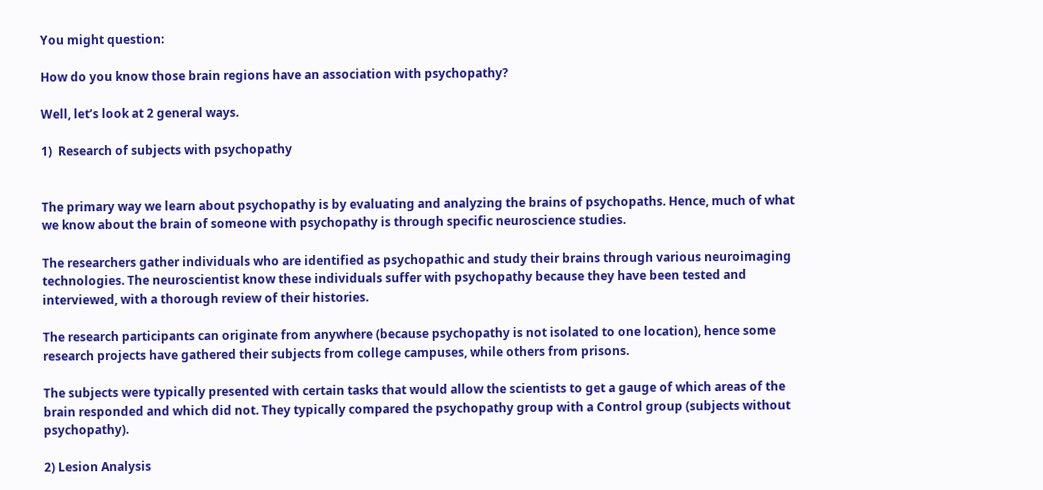You might question:

How do you know those brain regions have an association with psychopathy?

Well, let’s look at 2 general ways.

1)  Research of subjects with psychopathy


The primary way we learn about psychopathy is by evaluating and analyzing the brains of psychopaths. Hence, much of what we know about the brain of someone with psychopathy is through specific neuroscience studies.

The researchers gather individuals who are identified as psychopathic and study their brains through various neuroimaging technologies. The neuroscientist know these individuals suffer with psychopathy because they have been tested and interviewed, with a thorough review of their histories.

The research participants can originate from anywhere (because psychopathy is not isolated to one location), hence some research projects have gathered their subjects from college campuses, while others from prisons.

The subjects were typically presented with certain tasks that would allow the scientists to get a gauge of which areas of the brain responded and which did not. They typically compared the psychopathy group with a Control group (subjects without psychopathy).

2) Lesion Analysis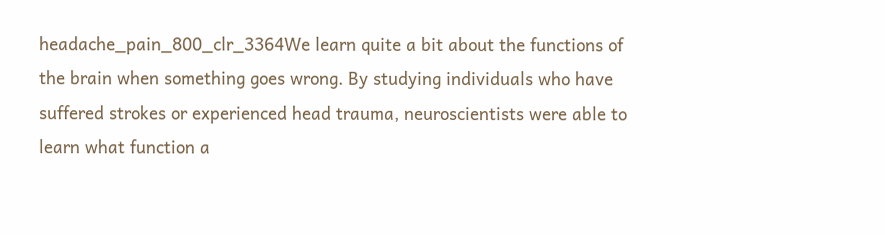headache_pain_800_clr_3364We learn quite a bit about the functions of the brain when something goes wrong. By studying individuals who have suffered strokes or experienced head trauma, neuroscientists were able to learn what function a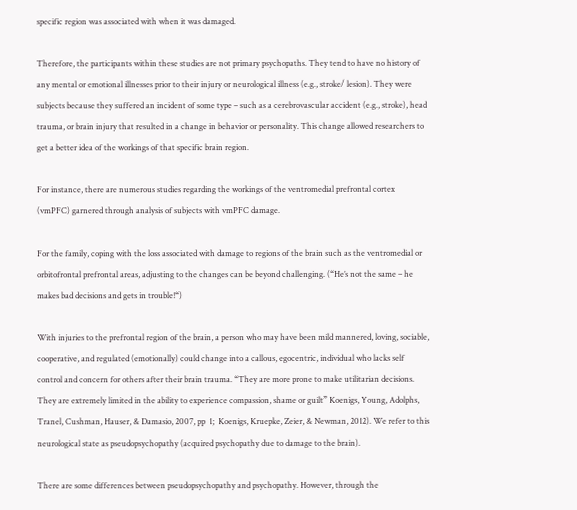specific region was associated with when it was damaged.

Therefore, the participants within these studies are not primary psychopaths. They tend to have no history of any mental or emotional illnesses prior to their injury or neurological illness (e.g., stroke/ lesion). They were subjects because they suffered an incident of some type – such as a cerebrovascular accident (e.g., stroke), head trauma, or brain injury that resulted in a change in behavior or personality. This change allowed researchers to get a better idea of the workings of that specific brain region.

For instance, there are numerous studies regarding the workings of the ventromedial prefrontal cortex (vmPFC) garnered through analysis of subjects with vmPFC damage.

For the family, coping with the loss associated with damage to regions of the brain such as the ventromedial or orbitofrontal prefrontal areas, adjusting to the changes can be beyond challenging. (“He’s not the same – he makes bad decisions and gets in trouble!“)

With injuries to the prefrontal region of the brain, a person who may have been mild mannered, loving, sociable, cooperative, and regulated (emotionally) could change into a callous, egocentric, individual who lacks self control and concern for others after their brain trauma. “They are more prone to make utilitarian decisions. They are extremely limited in the ability to experience compassion, shame or guilt” Koenigs, Young, Adolphs, Tranel, Cushman, Hauser, & Damasio, 2007, pp  1;  Koenigs, Kruepke, Zeier, & Newman, 2012). We refer to this neurological state as pseudopsychopathy (acquired psychopathy due to damage to the brain).

There are some differences between pseudopsychopathy and psychopathy. However, through the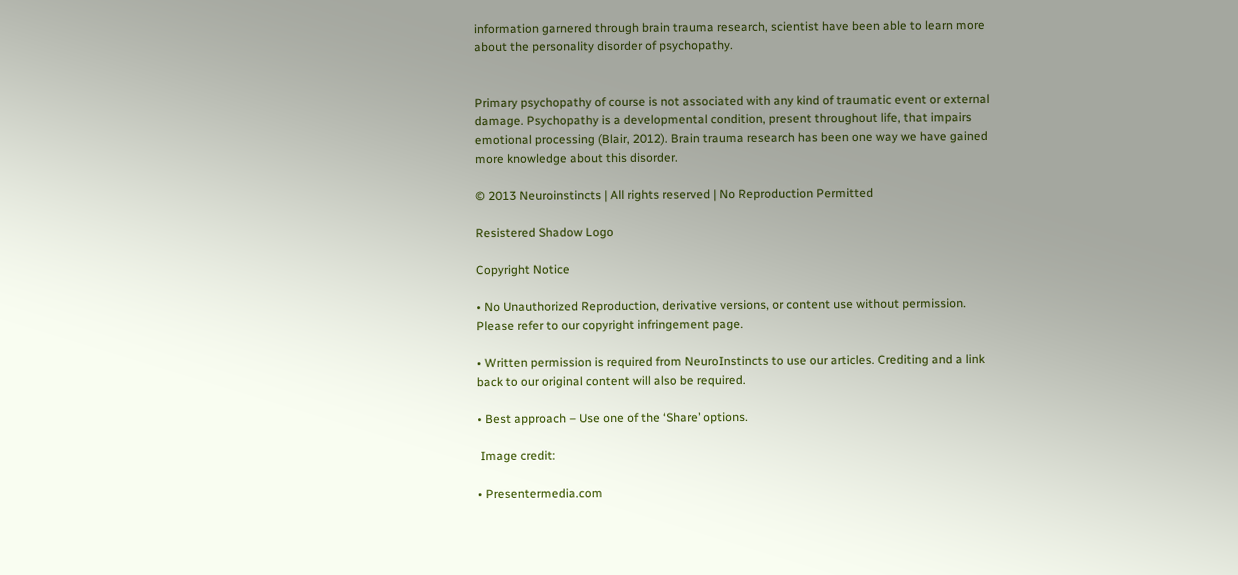information garnered through brain trauma research, scientist have been able to learn more about the personality disorder of psychopathy.


Primary psychopathy of course is not associated with any kind of traumatic event or external damage. Psychopathy is a developmental condition, present throughout life, that impairs emotional processing (Blair, 2012). Brain trauma research has been one way we have gained more knowledge about this disorder.

© 2013 Neuroinstincts | All rights reserved | No Reproduction Permitted

Resistered Shadow Logo

Copyright Notice

• No Unauthorized Reproduction, derivative versions, or content use without permission. Please refer to our copyright infringement page.

• Written permission is required from NeuroInstincts to use our articles. Crediting and a link back to our original content will also be required.

• Best approach – Use one of the ‘Share’ options.

 Image credit:

• Presentermedia.com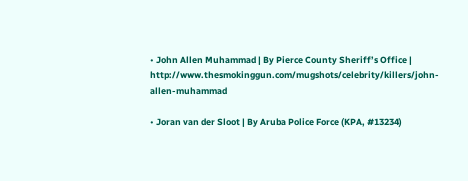• John Allen Muhammad | By Pierce County Sheriff’s Office | http://www.thesmokinggun.com/mugshots/celebrity/killers/john-allen-muhammad

• Joran van der Sloot | By Aruba Police Force (KPA, #13234)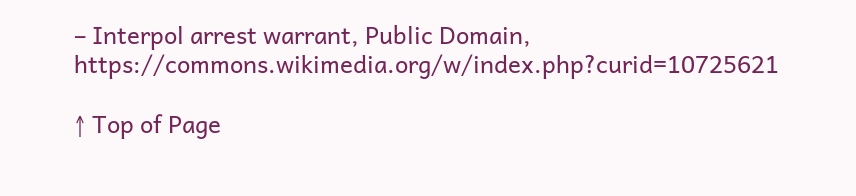– Interpol arrest warrant, Public Domain, https://commons.wikimedia.org/w/index.php?curid=10725621

↑ Top of Page